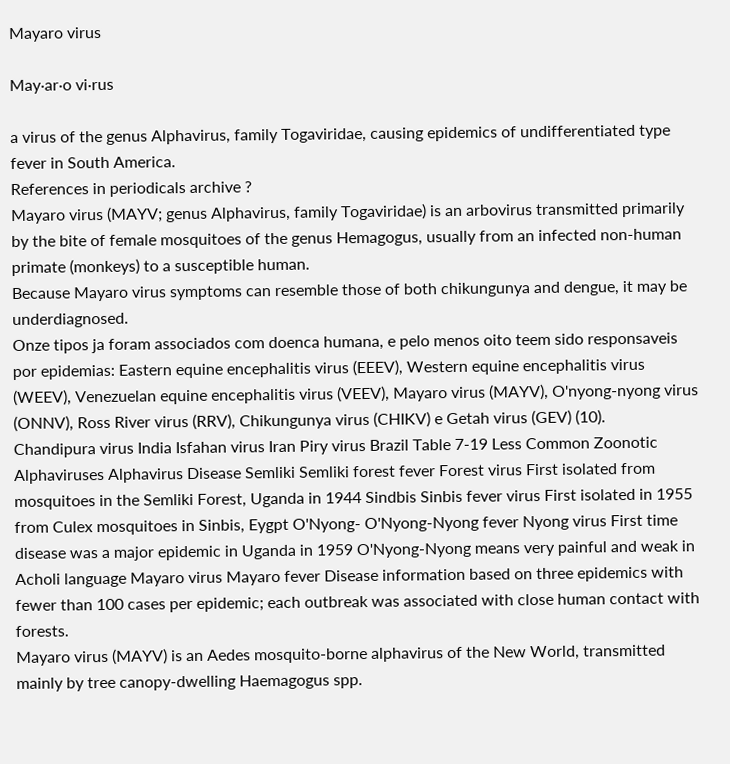Mayaro virus

May·ar·o vi·rus

a virus of the genus Alphavirus, family Togaviridae, causing epidemics of undifferentiated type fever in South America.
References in periodicals archive ?
Mayaro virus (MAYV; genus Alphavirus, family Togaviridae) is an arbovirus transmitted primarily by the bite of female mosquitoes of the genus Hemagogus, usually from an infected non-human primate (monkeys) to a susceptible human.
Because Mayaro virus symptoms can resemble those of both chikungunya and dengue, it may be underdiagnosed.
Onze tipos ja foram associados com doenca humana, e pelo menos oito teem sido responsaveis por epidemias: Eastern equine encephalitis virus (EEEV), Western equine encephalitis virus (WEEV), Venezuelan equine encephalitis virus (VEEV), Mayaro virus (MAYV), O'nyong-nyong virus (ONNV), Ross River virus (RRV), Chikungunya virus (CHIKV) e Getah virus (GEV) (10).
Chandipura virus India Isfahan virus Iran Piry virus Brazil Table 7-19 Less Common Zoonotic Alphaviruses Alphavirus Disease Semliki Semliki forest fever Forest virus First isolated from mosquitoes in the Semliki Forest, Uganda in 1944 Sindbis Sinbis fever virus First isolated in 1955 from Culex mosquitoes in Sinbis, Eygpt O'Nyong- O'Nyong-Nyong fever Nyong virus First time disease was a major epidemic in Uganda in 1959 O'Nyong-Nyong means very painful and weak in Acholi language Mayaro virus Mayaro fever Disease information based on three epidemics with fewer than 100 cases per epidemic; each outbreak was associated with close human contact with forests.
Mayaro virus (MAYV) is an Aedes mosquito-borne alphavirus of the New World, transmitted mainly by tree canopy-dwelling Haemagogus spp.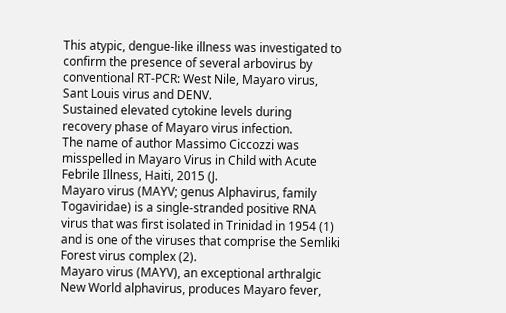This atypic, dengue-like illness was investigated to confirm the presence of several arbovirus by conventional RT-PCR: West Nile, Mayaro virus, Sant Louis virus and DENV.
Sustained elevated cytokine levels during recovery phase of Mayaro virus infection.
The name of author Massimo Ciccozzi was misspelled in Mayaro Virus in Child with Acute Febrile Illness, Haiti, 2015 (J.
Mayaro virus (MAYV; genus Alphavirus, family Togaviridae) is a single-stranded positive RNA virus that was first isolated in Trinidad in 1954 (1) and is one of the viruses that comprise the Semliki Forest virus complex (2).
Mayaro virus (MAYV), an exceptional arthralgic New World alphavirus, produces Mayaro fever,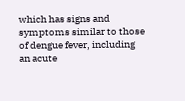which has signs and symptoms similar to those of dengue fever, including an acute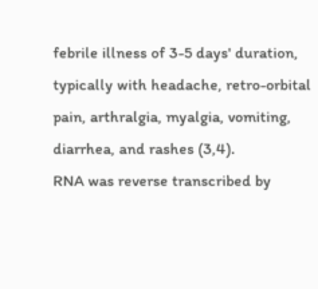febrile illness of 3-5 days' duration, typically with headache, retro-orbital pain, arthralgia, myalgia, vomiting, diarrhea, and rashes (3,4).
RNA was reverse transcribed by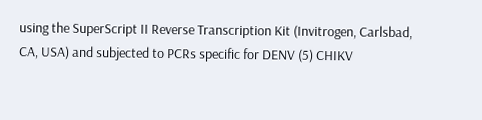using the SuperScript II Reverse Transcription Kit (Invitrogen, Carlsbad, CA, USA) and subjected to PCRs specific for DENV (5) CHIKV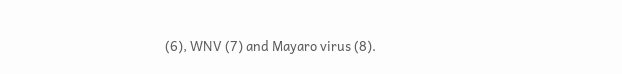(6), WNV (7) and Mayaro virus (8).